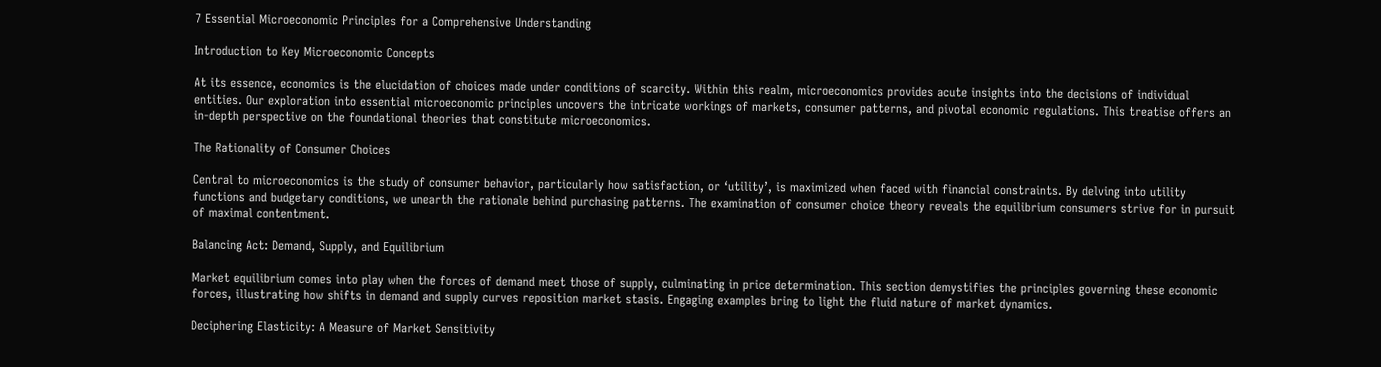7 Essential Microeconomic Principles for a Comprehensive Understanding

Introduction to Key Microeconomic Concepts

At its essence, economics is the elucidation of choices made under conditions of scarcity. Within this realm, microeconomics provides acute insights into the decisions of individual entities. Our exploration into essential microeconomic principles uncovers the intricate workings of markets, consumer patterns, and pivotal economic regulations. This treatise offers an in-depth perspective on the foundational theories that constitute microeconomics.

The Rationality of Consumer Choices

Central to microeconomics is the study of consumer behavior, particularly how satisfaction, or ‘utility’, is maximized when faced with financial constraints. By delving into utility functions and budgetary conditions, we unearth the rationale behind purchasing patterns. The examination of consumer choice theory reveals the equilibrium consumers strive for in pursuit of maximal contentment.

Balancing Act: Demand, Supply, and Equilibrium

Market equilibrium comes into play when the forces of demand meet those of supply, culminating in price determination. This section demystifies the principles governing these economic forces, illustrating how shifts in demand and supply curves reposition market stasis. Engaging examples bring to light the fluid nature of market dynamics.

Deciphering Elasticity: A Measure of Market Sensitivity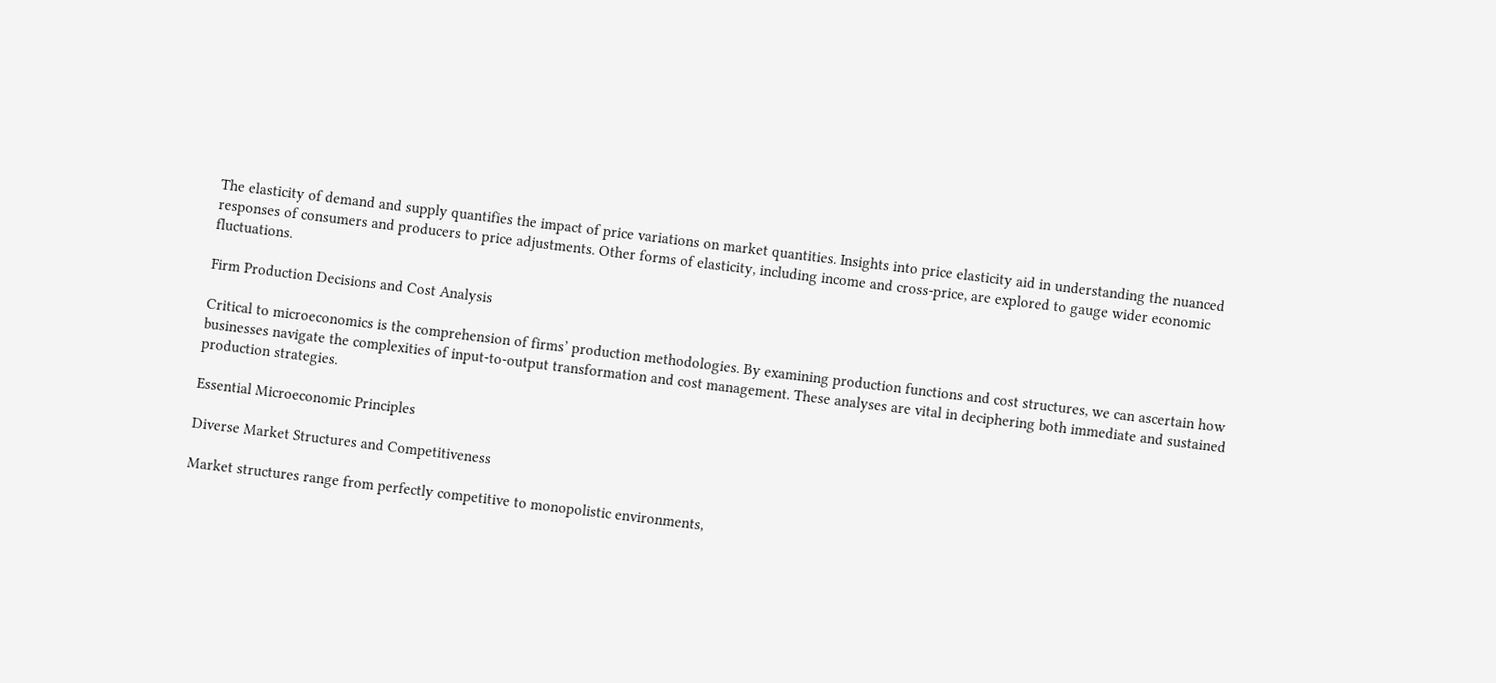The elasticity of demand and supply quantifies the impact of price variations on market quantities. Insights into price elasticity aid in understanding the nuanced responses of consumers and producers to price adjustments. Other forms of elasticity, including income and cross-price, are explored to gauge wider economic fluctuations.

Firm Production Decisions and Cost Analysis

Critical to microeconomics is the comprehension of firms’ production methodologies. By examining production functions and cost structures, we can ascertain how businesses navigate the complexities of input-to-output transformation and cost management. These analyses are vital in deciphering both immediate and sustained production strategies.

Essential Microeconomic Principles

Diverse Market Structures and Competitiveness

Market structures range from perfectly competitive to monopolistic environments,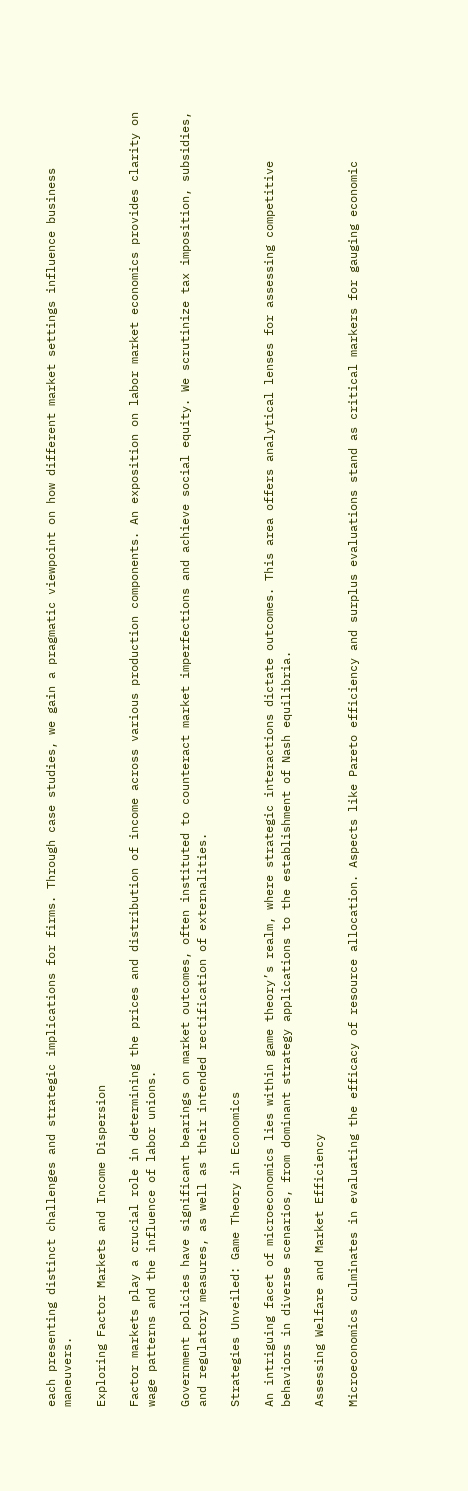each presenting distinct challenges and strategic implications for firms. Through case studies, we gain a pragmatic viewpoint on how different market settings influence business maneuvers.

Exploring Factor Markets and Income Dispersion

Factor markets play a crucial role in determining the prices and distribution of income across various production components. An exposition on labor market economics provides clarity on wage patterns and the influence of labor unions.

Government policies have significant bearings on market outcomes, often instituted to counteract market imperfections and achieve social equity. We scrutinize tax imposition, subsidies, and regulatory measures, as well as their intended rectification of externalities.

Strategies Unveiled: Game Theory in Economics

An intriguing facet of microeconomics lies within game theory’s realm, where strategic interactions dictate outcomes. This area offers analytical lenses for assessing competitive behaviors in diverse scenarios, from dominant strategy applications to the establishment of Nash equilibria.

Assessing Welfare and Market Efficiency

Microeconomics culminates in evaluating the efficacy of resource allocation. Aspects like Pareto efficiency and surplus evaluations stand as critical markers for gauging economic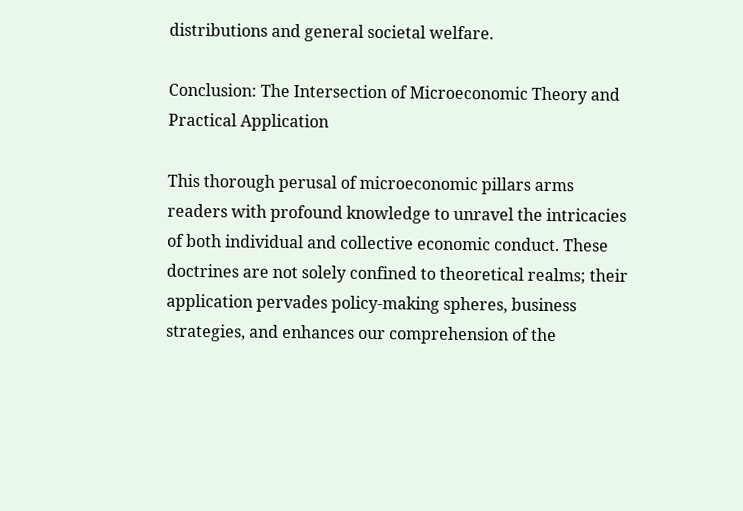distributions and general societal welfare.

Conclusion: The Intersection of Microeconomic Theory and Practical Application

This thorough perusal of microeconomic pillars arms readers with profound knowledge to unravel the intricacies of both individual and collective economic conduct. These doctrines are not solely confined to theoretical realms; their application pervades policy-making spheres, business strategies, and enhances our comprehension of the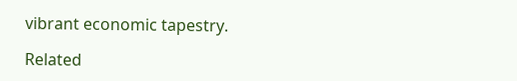vibrant economic tapestry.

Related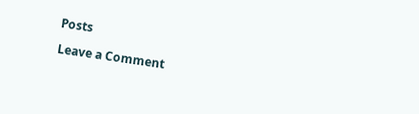Posts

Leave a Comment